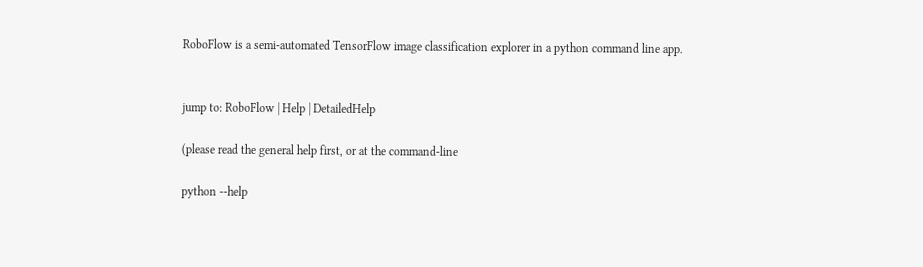RoboFlow is a semi-automated TensorFlow image classification explorer in a python command line app.


jump to: RoboFlow | Help | DetailedHelp

(please read the general help first, or at the command-line

python --help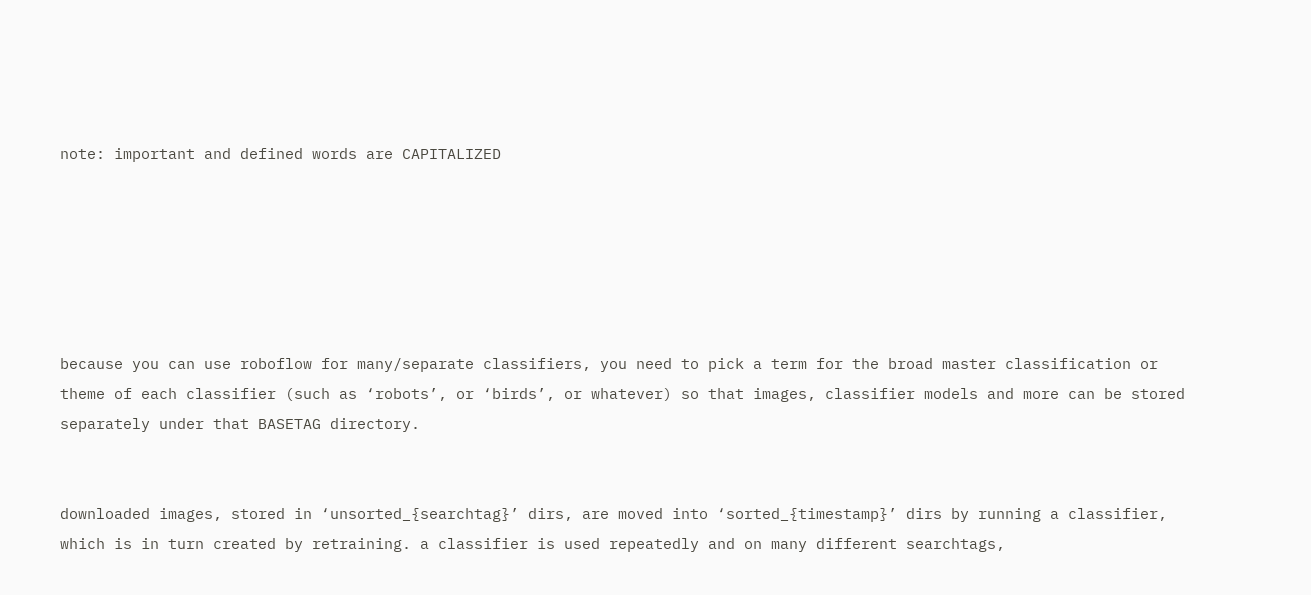note: important and defined words are CAPITALIZED






because you can use roboflow for many/separate classifiers, you need to pick a term for the broad master classification or theme of each classifier (such as ‘robots’, or ‘birds’, or whatever) so that images, classifier models and more can be stored separately under that BASETAG directory.


downloaded images, stored in ‘unsorted_{searchtag}’ dirs, are moved into ‘sorted_{timestamp}’ dirs by running a classifier, which is in turn created by retraining. a classifier is used repeatedly and on many different searchtags,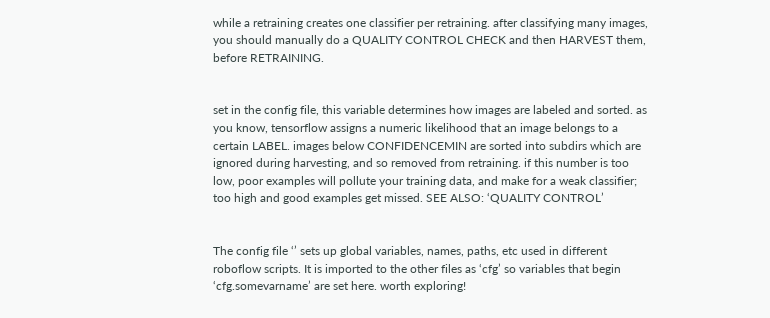while a retraining creates one classifier per retraining. after classifying many images, you should manually do a QUALITY CONTROL CHECK and then HARVEST them, before RETRAINING.


set in the config file, this variable determines how images are labeled and sorted. as you know, tensorflow assigns a numeric likelihood that an image belongs to a certain LABEL. images below CONFIDENCEMIN are sorted into subdirs which are ignored during harvesting, and so removed from retraining. if this number is too low, poor examples will pollute your training data, and make for a weak classifier; too high and good examples get missed. SEE ALSO: ‘QUALITY CONTROL’


The config file ‘’ sets up global variables, names, paths, etc used in different roboflow scripts. It is imported to the other files as ‘cfg’ so variables that begin ‘cfg.somevarname’ are set here. worth exploring!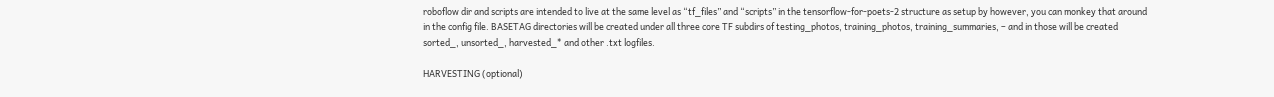roboflow dir and scripts are intended to live at the same level as “tf_files” and “scripts” in the tensorflow-for-poets-2 structure as setup by however, you can monkey that around in the config file. BASETAG directories will be created under all three core TF subdirs of testing_photos, training_photos, training_summaries, – and in those will be created sorted_, unsorted_, harvested_* and other .txt logfiles.

HARVESTING (optional)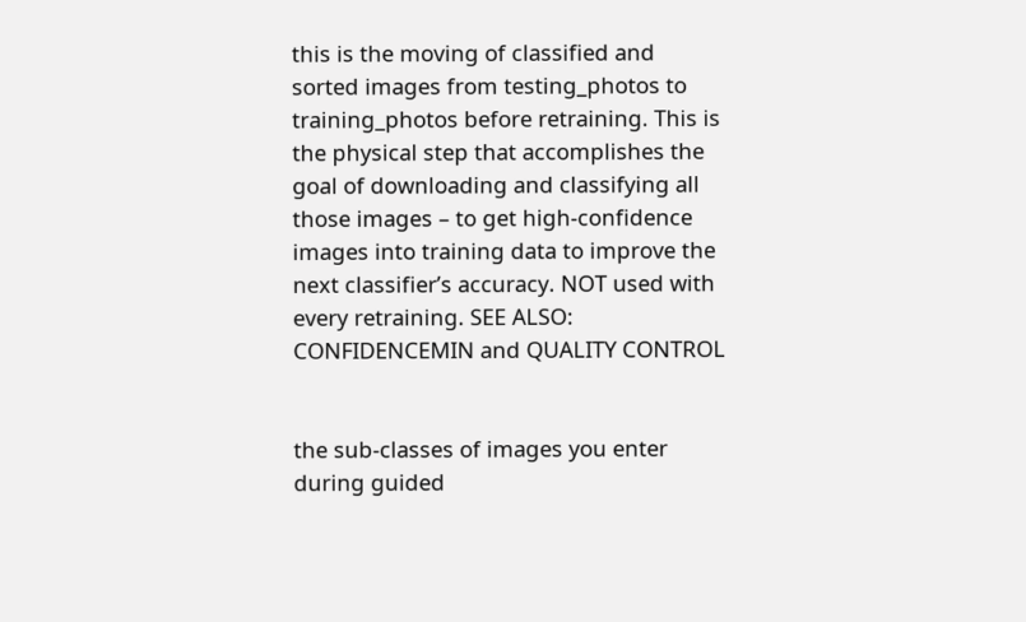this is the moving of classified and sorted images from testing_photos to training_photos before retraining. This is the physical step that accomplishes the goal of downloading and classifying all those images – to get high-confidence images into training data to improve the next classifier’s accuracy. NOT used with every retraining. SEE ALSO: CONFIDENCEMIN and QUALITY CONTROL


the sub-classes of images you enter during guided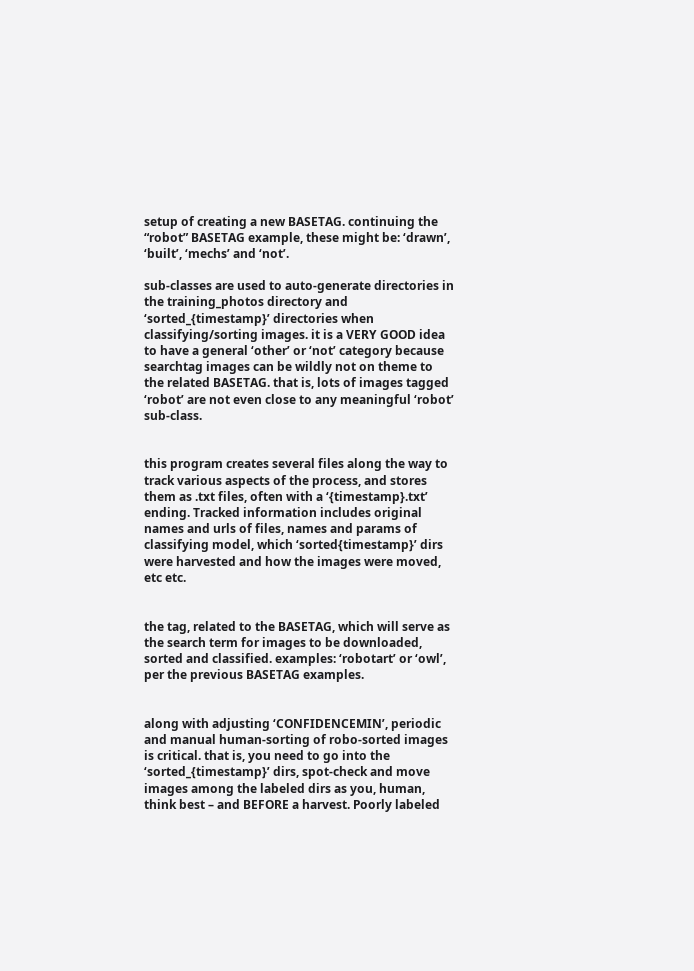setup of creating a new BASETAG. continuing the “robot” BASETAG example, these might be: ‘drawn’, ‘built’, ‘mechs’ and ‘not’.

sub-classes are used to auto-generate directories in the training_photos directory and ‘sorted_{timestamp}’ directories when classifying/sorting images. it is a VERY GOOD idea to have a general ‘other’ or ‘not’ category because searchtag images can be wildly not on theme to the related BASETAG. that is, lots of images tagged ‘robot’ are not even close to any meaningful ‘robot’ sub-class.


this program creates several files along the way to track various aspects of the process, and stores them as .txt files, often with a ‘{timestamp}.txt’ ending. Tracked information includes original names and urls of files, names and params of classifying model, which ‘sorted{timestamp}’ dirs were harvested and how the images were moved, etc etc.


the tag, related to the BASETAG, which will serve as the search term for images to be downloaded, sorted and classified. examples: ‘robotart’ or ‘owl’, per the previous BASETAG examples.


along with adjusting ‘CONFIDENCEMIN’, periodic and manual human-sorting of robo-sorted images is critical. that is, you need to go into the ‘sorted_{timestamp}’ dirs, spot-check and move images among the labeled dirs as you, human, think best – and BEFORE a harvest. Poorly labeled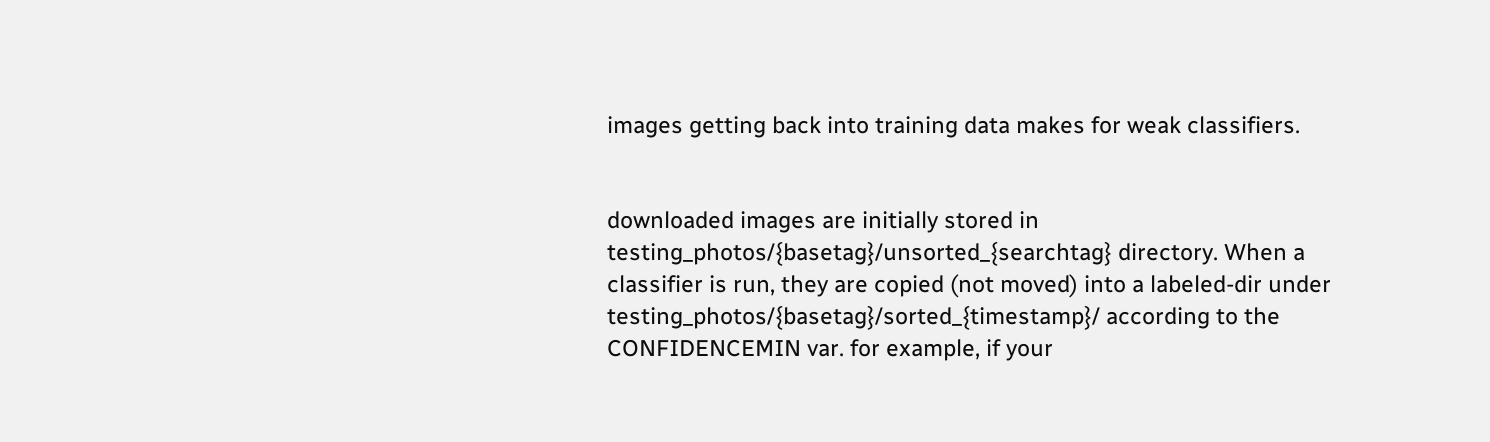images getting back into training data makes for weak classifiers.


downloaded images are initially stored in testing_photos/{basetag}/unsorted_{searchtag} directory. When a classifier is run, they are copied (not moved) into a labeled-dir under testing_photos/{basetag}/sorted_{timestamp}/ according to the CONFIDENCEMIN var. for example, if your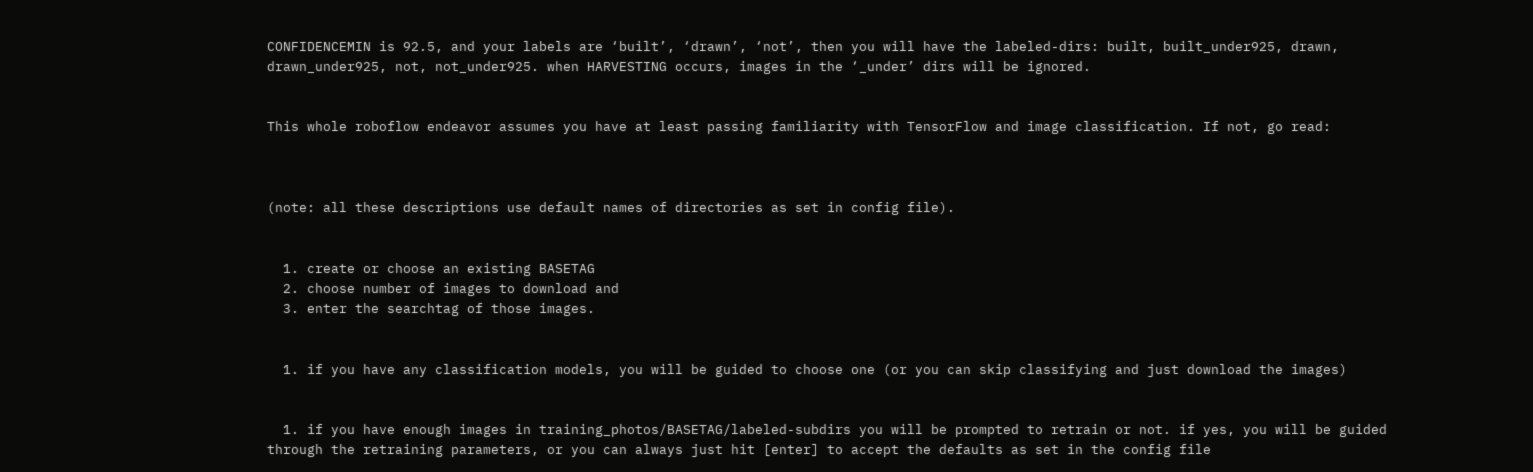CONFIDENCEMIN is 92.5, and your labels are ‘built’, ‘drawn’, ‘not’, then you will have the labeled-dirs: built, built_under925, drawn, drawn_under925, not, not_under925. when HARVESTING occurs, images in the ‘_under’ dirs will be ignored.


This whole roboflow endeavor assumes you have at least passing familiarity with TensorFlow and image classification. If not, go read:



(note: all these descriptions use default names of directories as set in config file).


  1. create or choose an existing BASETAG
  2. choose number of images to download and
  3. enter the searchtag of those images.


  1. if you have any classification models, you will be guided to choose one (or you can skip classifying and just download the images)


  1. if you have enough images in training_photos/BASETAG/labeled-subdirs you will be prompted to retrain or not. if yes, you will be guided through the retraining parameters, or you can always just hit [enter] to accept the defaults as set in the config file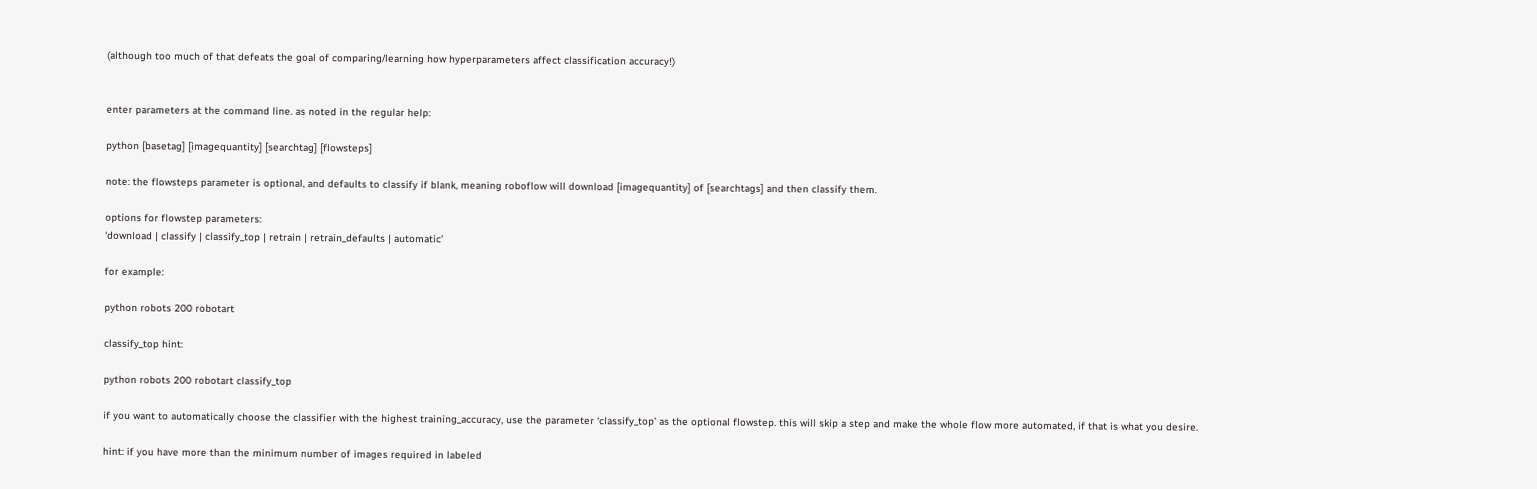(although too much of that defeats the goal of comparing/learning how hyperparameters affect classification accuracy!)


enter parameters at the command line. as noted in the regular help:

python [basetag] [imagequantity] [searchtag] [flowsteps]

note: the flowsteps parameter is optional, and defaults to classify if blank, meaning roboflow will download [imagequantity] of [searchtags] and then classify them.

options for flowstep parameters:
‘download | classify | classify_top | retrain | retrain_defaults | automatic’

for example:

python robots 200 robotart

classify_top hint:

python robots 200 robotart classify_top

if you want to automatically choose the classifier with the highest training_accuracy, use the parameter ‘classify_top’ as the optional flowstep. this will skip a step and make the whole flow more automated, if that is what you desire.

hint: if you have more than the minimum number of images required in labeled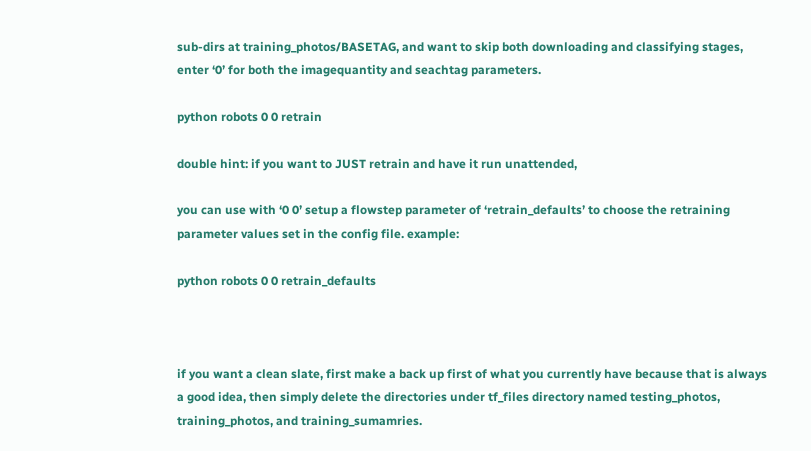sub-dirs at training_photos/BASETAG, and want to skip both downloading and classifying stages, enter ‘0’ for both the imagequantity and seachtag parameters.

python robots 0 0 retrain

double hint: if you want to JUST retrain and have it run unattended,

you can use with ‘0 0’ setup a flowstep parameter of ‘retrain_defaults’ to choose the retraining parameter values set in the config file. example:

python robots 0 0 retrain_defaults



if you want a clean slate, first make a back up first of what you currently have because that is always a good idea, then simply delete the directories under tf_files directory named testing_photos, training_photos, and training_sumamries.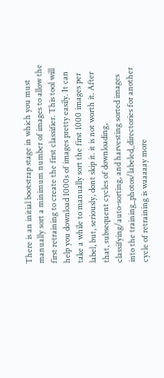There is an initial bootstrap stage in which you must manually sort a minimum number of images to allow the first retraining to create the first classifier. This tool will help you download 1000s of images pretty easily. It can take a while to manually sort the first 1000 images per label, but, seriously, dont skip it. it is not worth it. After that, subsequent cycles of downloading, classifying/auto-sorting, and harvesting sorted images into the training_photos/labeled_directories for another cycle of retraining is waaaaay more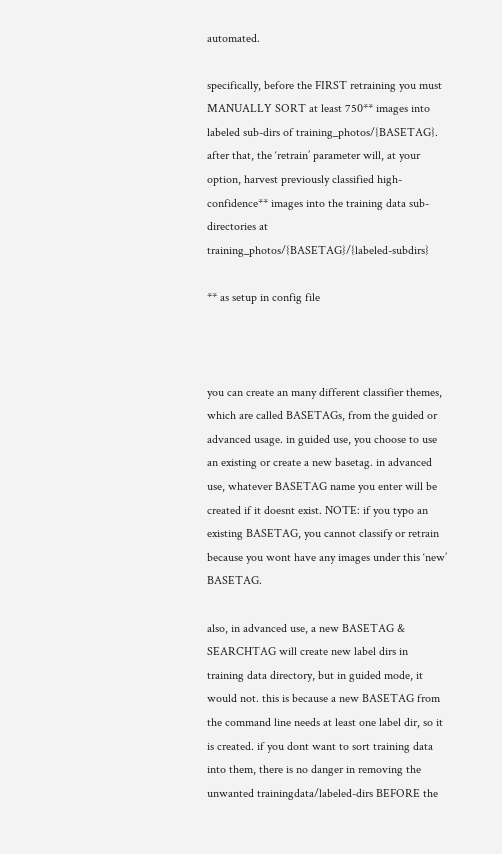automated.

specifically, before the FIRST retraining you must MANUALLY SORT at least 750** images into labeled sub-dirs of training_photos/{BASETAG}. after that, the ‘retrain’ parameter will, at your option, harvest previously classified high-confidence** images into the training data sub-directories at training_photos/{BASETAG}/{labeled-subdirs}

** as setup in config file



you can create an many different classifier themes, which are called BASETAGs, from the guided or advanced usage. in guided use, you choose to use an existing or create a new basetag. in advanced use, whatever BASETAG name you enter will be created if it doesnt exist. NOTE: if you typo an existing BASETAG, you cannot classify or retrain because you wont have any images under this ‘new’ BASETAG.

also, in advanced use, a new BASETAG & SEARCHTAG will create new label dirs in training data directory, but in guided mode, it would not. this is because a new BASETAG from the command line needs at least one label dir, so it is created. if you dont want to sort training data into them, there is no danger in removing the unwanted trainingdata/labeled-dirs BEFORE the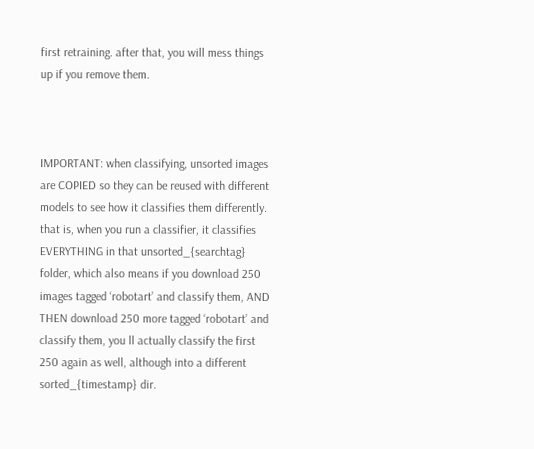first retraining. after that, you will mess things up if you remove them.



IMPORTANT: when classifying, unsorted images are COPIED so they can be reused with different models to see how it classifies them differently. that is, when you run a classifier, it classifies EVERYTHING in that unsorted_{searchtag} folder, which also means if you download 250 images tagged ‘robotart’ and classify them, AND THEN download 250 more tagged ‘robotart’ and classify them, you ll actually classify the first 250 again as well, although into a different sorted_{timestamp} dir.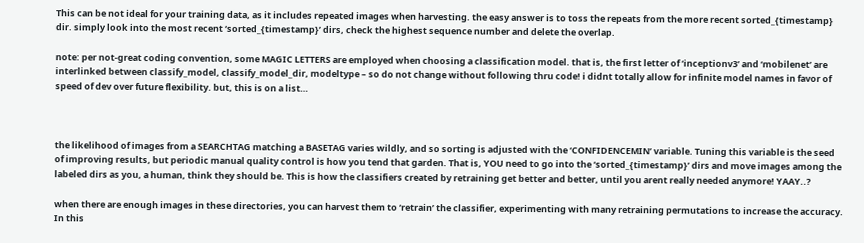This can be not ideal for your training data, as it includes repeated images when harvesting. the easy answer is to toss the repeats from the more recent sorted_{timestamp} dir. simply look into the most recent ‘sorted_{timestamp}’ dirs, check the highest sequence number and delete the overlap.

note: per not-great coding convention, some MAGIC LETTERS are employed when choosing a classification model. that is, the first letter of ‘inceptionv3’ and ‘mobilenet’ are interlinked between classify_model, classify_model_dir, modeltype – so do not change without following thru code! i didnt totally allow for infinite model names in favor of speed of dev over future flexibility. but, this is on a list…



the likelihood of images from a SEARCHTAG matching a BASETAG varies wildly, and so sorting is adjusted with the ‘CONFIDENCEMIN’ variable. Tuning this variable is the seed of improving results, but periodic manual quality control is how you tend that garden. That is, YOU need to go into the ‘sorted_{timestamp}’ dirs and move images among the labeled dirs as you, a human, think they should be. This is how the classifiers created by retraining get better and better, until you arent really needed anymore! YAAY..?

when there are enough images in these directories, you can harvest them to ‘retrain’ the classifier, experimenting with many retraining permutations to increase the accuracy. In this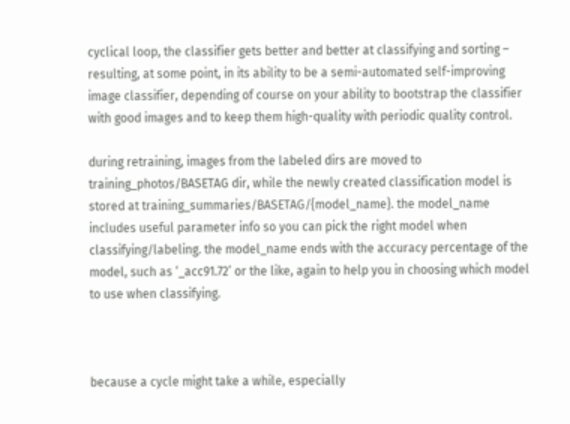cyclical loop, the classifier gets better and better at classifying and sorting – resulting, at some point, in its ability to be a semi-automated self-improving image classifier, depending of course on your ability to bootstrap the classifier with good images and to keep them high-quality with periodic quality control.

during retraining, images from the labeled dirs are moved to training_photos/BASETAG dir, while the newly created classification model is stored at training_summaries/BASETAG/{model_name}. the model_name includes useful parameter info so you can pick the right model when classifying/labeling. the model_name ends with the accuracy percentage of the model, such as ‘_acc91.72’ or the like, again to help you in choosing which model to use when classifying.



because a cycle might take a while, especially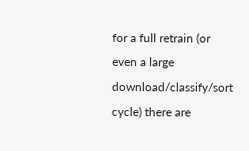for a full retrain (or even a large download/classify/sort cycle) there are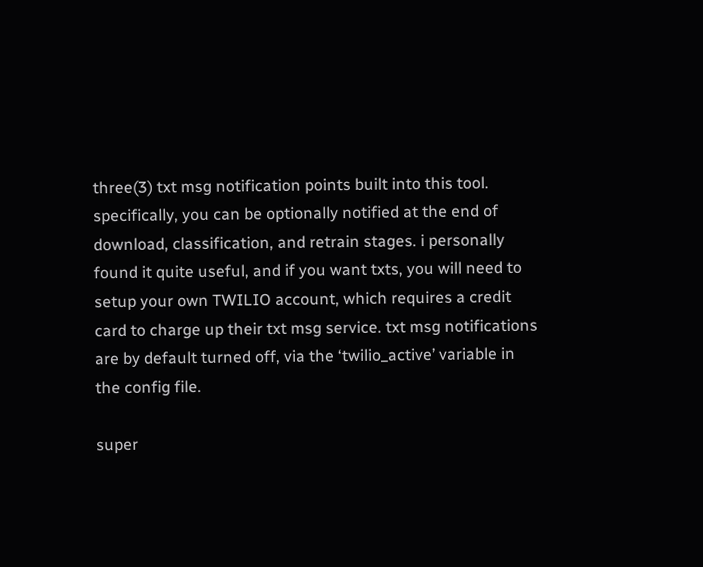three(3) txt msg notification points built into this tool. specifically, you can be optionally notified at the end of download, classification, and retrain stages. i personally found it quite useful, and if you want txts, you will need to setup your own TWILIO account, which requires a credit card to charge up their txt msg service. txt msg notifications are by default turned off, via the ‘twilio_active’ variable in the config file.

super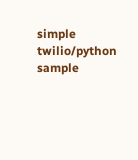simple twilio/python sample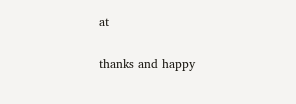at

thanks and happy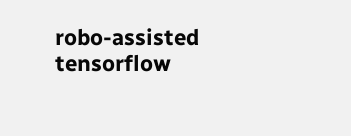robo-assisted tensorflow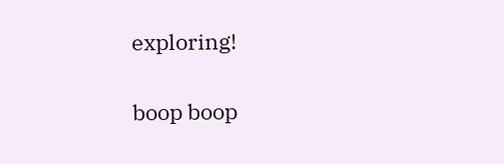exploring!

boop boop